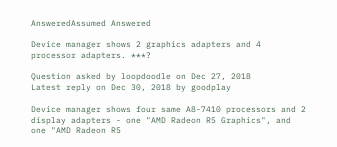AnsweredAssumed Answered

Device manager shows 2 graphics adapters and 4 processor adapters. ***?

Question asked by loopdoodle on Dec 27, 2018
Latest reply on Dec 30, 2018 by goodplay

Device manager shows four same A8-7410 processors and 2 display adapters - one "AMD Radeon R5 Graphics", and one "AMD Radeon R5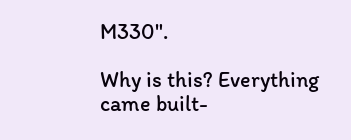M330".

Why is this? Everything came built-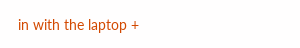in with the laptop +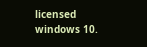licensed windows 10.